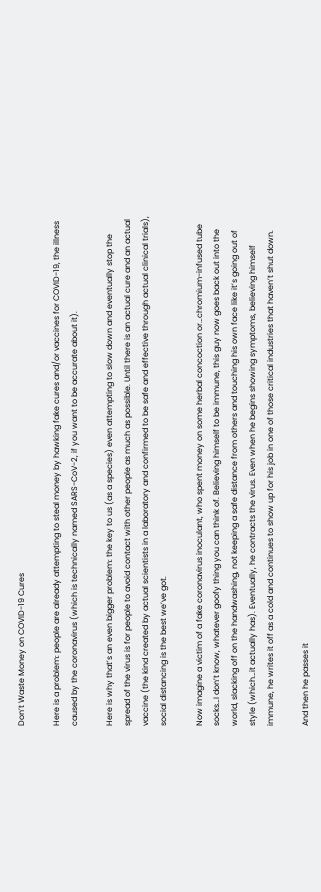Don’t Waste Money on COVID-19 Cures

Here is a problem: people are already attempting to steal money by hawking fake cures and/or vaccines for COVID-19, the illness caused by the coronavirus (which is technically named SARS-CoV-2, if you want to be accurate about it).

Here is why that’s an even bigger problem: the key to us (as a species) even attempting to slow down and eventually stop the spread of the virus is for people to avoid contact with other people as much as possible. Until there is an actual cure and an actual vaccine (the kind created by actual scientists in a laboratory and confirmed to be safe and effective through actual clinical trials), social distancing is the best we’ve got.

Now imagine a victim of a fake coronavirus inoculant, who spent money on some herbal concoction or…chromium-infused tube socks…I don’t know, whatever goofy thing you can think of. Believing himself to be immune, this guy now goes back out into the world, slacking off on the handwashing, not keeping a safe distance from others and touching his own face like it’s going out of style (which…it actually has). Eventually, he contracts the virus. Even when he begins showing symptoms, believing himself immune, he writes it off as a cold and continues to show up for his job in one of those critical industries that haven’t shut down.

And then he passes it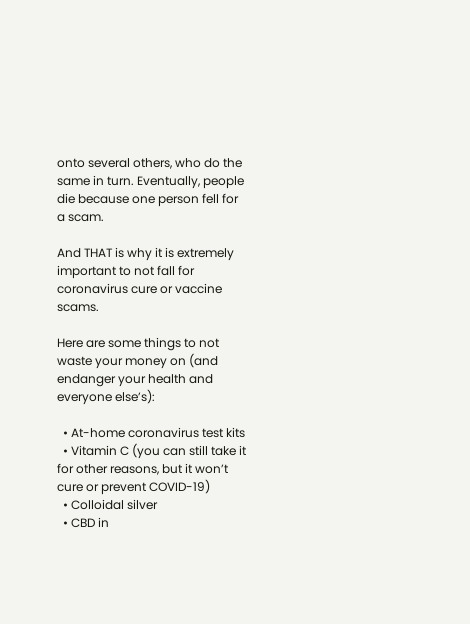onto several others, who do the same in turn. Eventually, people die because one person fell for a scam.

And THAT is why it is extremely important to not fall for coronavirus cure or vaccine scams.

Here are some things to not waste your money on (and endanger your health and everyone else’s):

  • At-home coronavirus test kits
  • Vitamin C (you can still take it for other reasons, but it won’t cure or prevent COVID-19)
  • Colloidal silver
  • CBD in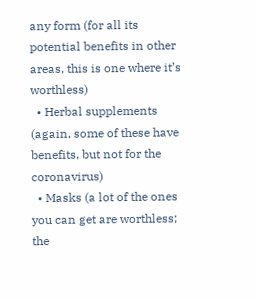any form (for all its potential benefits in other areas, this is one where it’s worthless)
  • Herbal supplements (again, some of these have benefits, but not for the coronavirus)
  • Masks (a lot of the ones you can get are worthless; the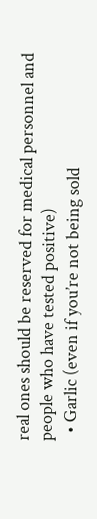real ones should be reserved for medical personnel and people who have tested positive)
  • Garlic (even if you’re not being sold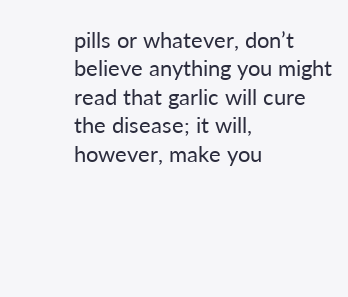pills or whatever, don’t believe anything you might read that garlic will cure the disease; it will, however, make you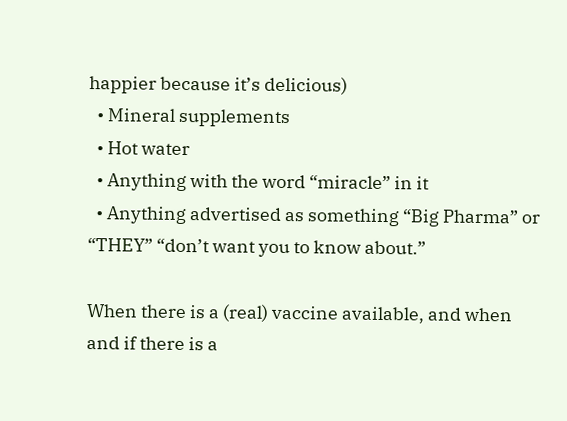happier because it’s delicious)
  • Mineral supplements
  • Hot water
  • Anything with the word “miracle” in it
  • Anything advertised as something “Big Pharma” or “THEY” “don’t want you to know about.”

When there is a (real) vaccine available, and when and if there is a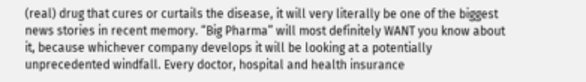(real) drug that cures or curtails the disease, it will very literally be one of the biggest news stories in recent memory. “Big Pharma” will most definitely WANT you know about it, because whichever company develops it will be looking at a potentially unprecedented windfall. Every doctor, hospital and health insurance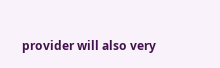provider will also very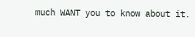much WANT you to know about it.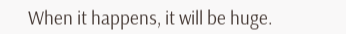When it happens, it will be huge.